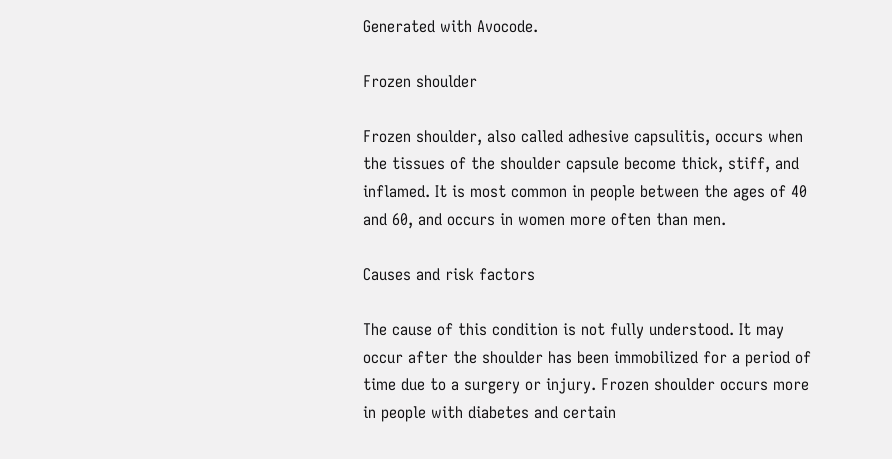Generated with Avocode.

Frozen shoulder

Frozen shoulder, also called adhesive capsulitis, occurs when the tissues of the shoulder capsule become thick, stiff, and inflamed. It is most common in people between the ages of 40 and 60, and occurs in women more often than men.

Causes and risk factors

The cause of this condition is not fully understood. It may occur after the shoulder has been immobilized for a period of time due to a surgery or injury. Frozen shoulder occurs more in people with diabetes and certain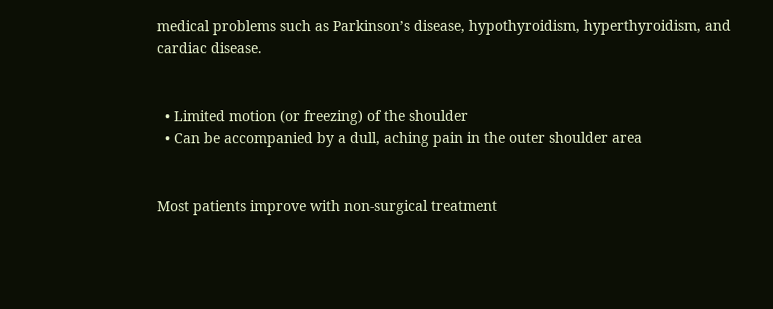medical problems such as Parkinson’s disease, hypothyroidism, hyperthyroidism, and cardiac disease.


  • Limited motion (or freezing) of the shoulder
  • Can be accompanied by a dull, aching pain in the outer shoulder area


Most patients improve with non-surgical treatment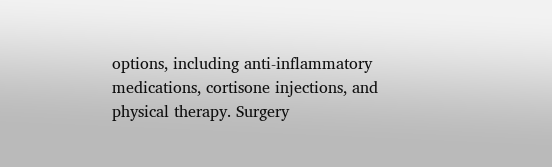options, including anti-inflammatory medications, cortisone injections, and physical therapy. Surgery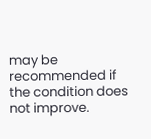may be recommended if the condition does not improve.